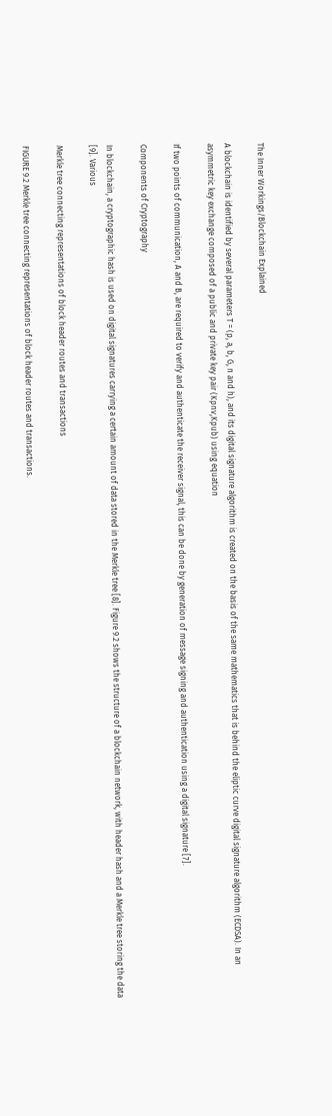The Inner Workings/Blockchain Explained

A blockchain is identified by several parameters T = (p, a, b, G, n and h), and its digital signature algorithm is created on the basis of the same mathematics that is behind the eliptic curve digital signature algorithm (ECDSA). In an asymmetric key exchange composed of a public and private key pair (Kpnv,Kpub) using equation

If two points of communication, A and B, are required to verify and authenticate the receiver signal, this can be done by generation of message signing and authentication using a digital signature [7].

Components of Cryptography

In blockchain, a cryptographic hash is used on digital signatures carrying a certain amount of data stored in the Merkle tree [8]. Figure 9.2 shows the structure of a blockchain network, with header hash and a Merkle tree storing the data [9]. Various

Merkle tree connecting representations of block header routes and transactions

FIGURE 9.2 Merkle tree connecting representations of block header routes and transactions.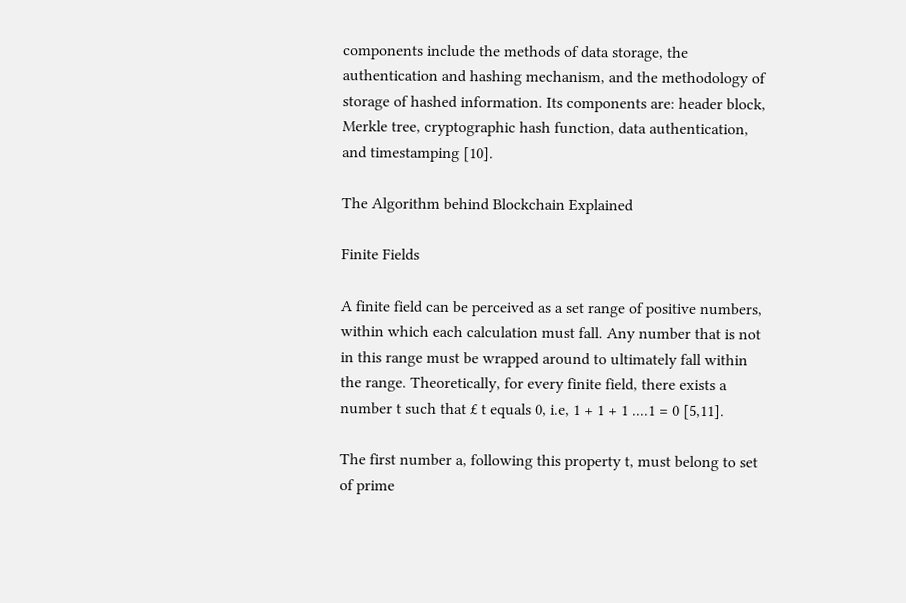components include the methods of data storage, the authentication and hashing mechanism, and the methodology of storage of hashed information. Its components are: header block, Merkle tree, cryptographic hash function, data authentication, and timestamping [10].

The Algorithm behind Blockchain Explained

Finite Fields

A finite field can be perceived as a set range of positive numbers, within which each calculation must fall. Any number that is not in this range must be wrapped around to ultimately fall within the range. Theoretically, for every finite field, there exists a number t such that £ t equals 0, i.e, 1 + 1 + 1 ....1 = 0 [5,11].

The first number a, following this property t, must belong to set of prime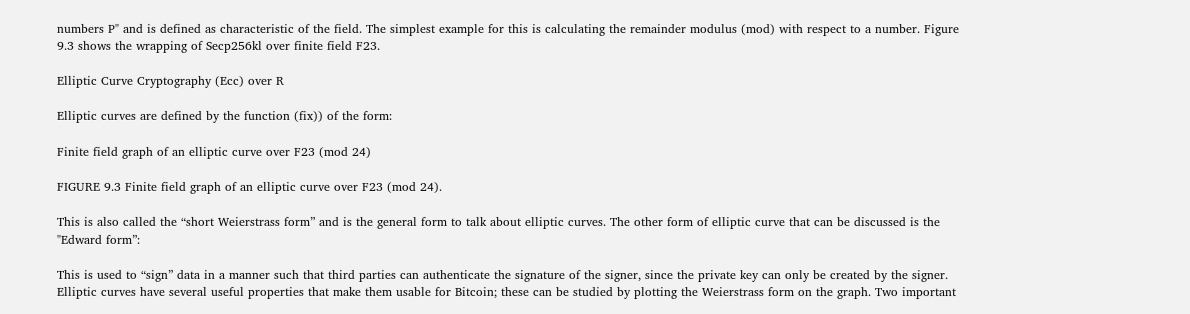numbers P" and is defined as characteristic of the field. The simplest example for this is calculating the remainder modulus (mod) with respect to a number. Figure 9.3 shows the wrapping of Secp256kl over finite field F23.

Elliptic Curve Cryptography (Ecc) over R

Elliptic curves are defined by the function (fix)) of the form:

Finite field graph of an elliptic curve over F23 (mod 24)

FIGURE 9.3 Finite field graph of an elliptic curve over F23 (mod 24).

This is also called the “short Weierstrass form” and is the general form to talk about elliptic curves. The other form of elliptic curve that can be discussed is the "Edward form”:

This is used to “sign” data in a manner such that third parties can authenticate the signature of the signer, since the private key can only be created by the signer. Elliptic curves have several useful properties that make them usable for Bitcoin; these can be studied by plotting the Weierstrass form on the graph. Two important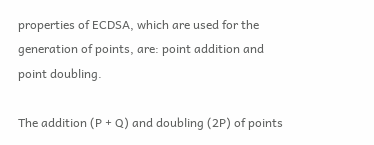properties of ECDSA, which are used for the generation of points, are: point addition and point doubling.

The addition (P + Q) and doubling (2P) of points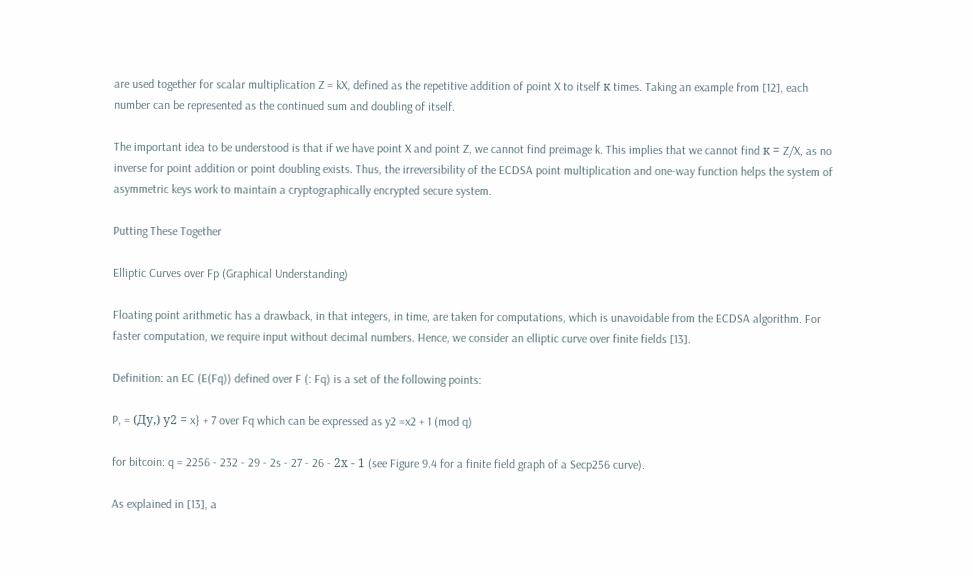are used together for scalar multiplication Z = kX, defined as the repetitive addition of point X to itself к times. Taking an example from [12], each number can be represented as the continued sum and doubling of itself.

The important idea to be understood is that if we have point X and point Z, we cannot find preimage k. This implies that we cannot find к = Z/X, as no inverse for point addition or point doubling exists. Thus, the irreversibility of the ECDSA point multiplication and one-way function helps the system of asymmetric keys work to maintain a cryptographically encrypted secure system.

Putting These Together

Elliptic Curves over Fp (Graphical Understanding)

Floating point arithmetic has a drawback, in that integers, in time, are taken for computations, which is unavoidable from the ECDSA algorithm. For faster computation, we require input without decimal numbers. Hence, we consider an elliptic curve over finite fields [13].

Definition: an EC (E(Fq)) defined over F (: Fq) is a set of the following points:

P, = (Ду,) у2 = x} + 7 over Fq which can be expressed as y2 =x2 + 1 (mod q)

for bitcoin: q = 2256 - 232 - 29 - 2s - 27 - 26 - 2х - 1 (see Figure 9.4 for a finite field graph of a Secp256 curve).

As explained in [13], a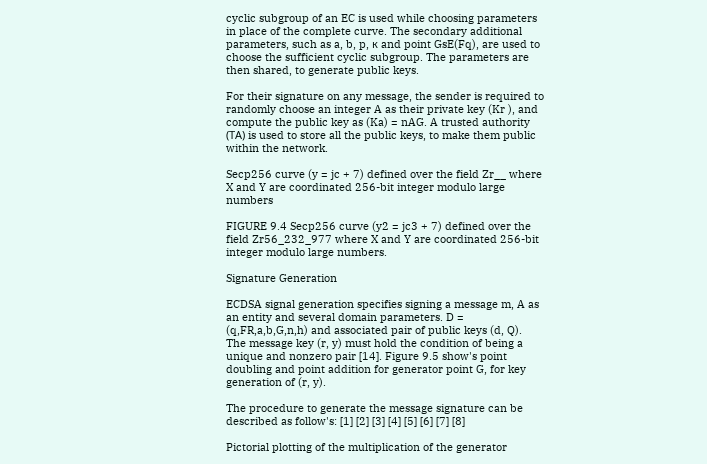cyclic subgroup of an EC is used while choosing parameters in place of the complete curve. The secondary additional parameters, such as a, b, p, к and point GsE(Fq), are used to choose the sufficient cyclic subgroup. The parameters are then shared, to generate public keys.

For their signature on any message, the sender is required to randomly choose an integer A as their private key (Kr ), and compute the public key as (Ka) = nAG. A trusted authority (ТА) is used to store all the public keys, to make them public within the network.

Secp256 curve (y = jc + 7) defined over the field Zr__ where X and Y are coordinated 256-bit integer modulo large numbers

FIGURE 9.4 Secp256 curve (y2 = jc3 + 7) defined over the field Zr56_232_977 where X and Y are coordinated 256-bit integer modulo large numbers.

Signature Generation

ECDSA signal generation specifies signing a message m, A as an entity and several domain parameters. D = (q,FR,a,b,G,n,h) and associated pair of public keys (d, Q). The message key (r, y) must hold the condition of being a unique and nonzero pair [14]. Figure 9.5 show's point doubling and point addition for generator point G, for key generation of (r, y).

The procedure to generate the message signature can be described as follow's: [1] [2] [3] [4] [5] [6] [7] [8]

Pictorial plotting of the multiplication of the generator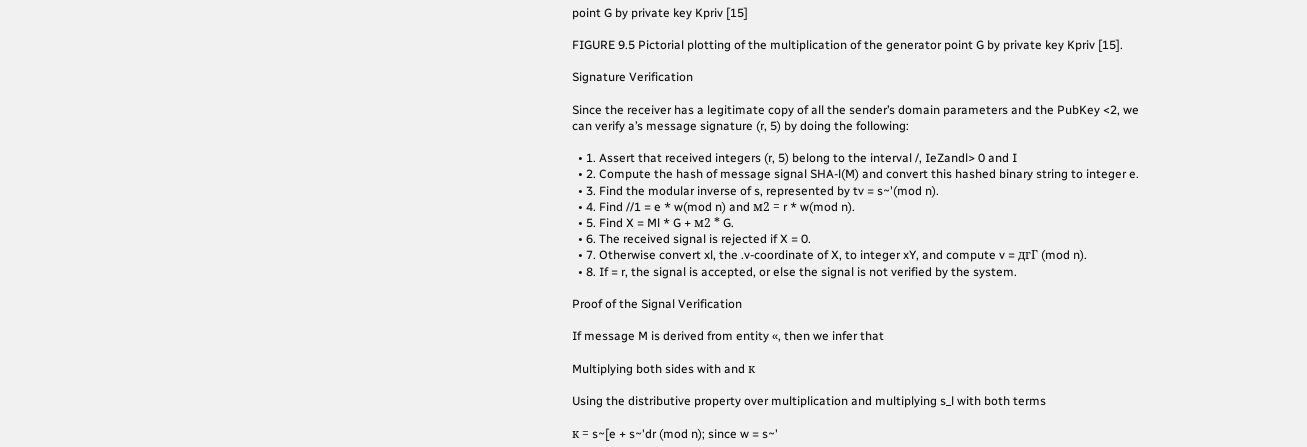point G by private key Kpriv [15]

FIGURE 9.5 Pictorial plotting of the multiplication of the generator point G by private key Kpriv [15].

Signature Verification

Since the receiver has a legitimate copy of all the sender’s domain parameters and the PubKey <2, we can verify a’s message signature (r, 5) by doing the following:

  • 1. Assert that received integers (r, 5) belong to the interval /, IeZandl> 0 and I
  • 2. Compute the hash of message signal SHA-l(M) and convert this hashed binary string to integer e.
  • 3. Find the modular inverse of s, represented by tv = s~'(mod n).
  • 4. Find //1 = e * w(mod n) and м2 = r * w(mod n).
  • 5. Find X = Ml * G + м2 * G.
  • 6. The received signal is rejected if X = 0.
  • 7. Otherwise convert xl, the .v-coordinate of X, to integer xY, and compute v = дгГ (mod n).
  • 8. If = r, the signal is accepted, or else the signal is not verified by the system.

Proof of the Signal Verification

If message M is derived from entity «, then we infer that

Multiplying both sides with and к

Using the distributive property over multiplication and multiplying s_l with both terms

к = s~[e + s~'dr (mod n); since w = s~'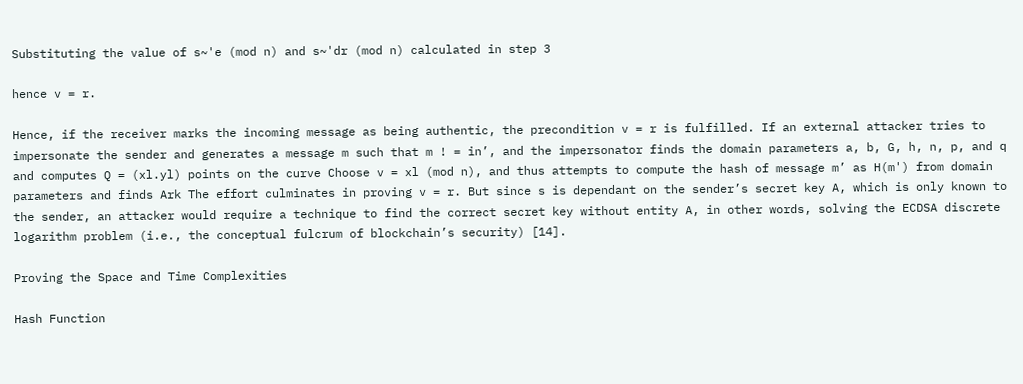Substituting the value of s~'e (mod n) and s~'dr (mod n) calculated in step 3

hence v = r.

Hence, if the receiver marks the incoming message as being authentic, the precondition v = r is fulfilled. If an external attacker tries to impersonate the sender and generates a message m such that m ! = in’, and the impersonator finds the domain parameters a, b, G, h, n, p, and q and computes Q = (xl.yl) points on the curve Choose v = xl (mod n), and thus attempts to compute the hash of message m’ as H(m') from domain parameters and finds Ark The effort culminates in proving v = r. But since s is dependant on the sender’s secret key A, which is only known to the sender, an attacker would require a technique to find the correct secret key without entity A, in other words, solving the ECDSA discrete logarithm problem (i.e., the conceptual fulcrum of blockchain’s security) [14].

Proving the Space and Time Complexities

Hash Function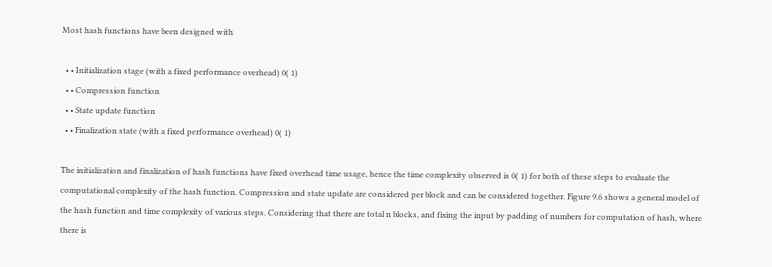Most hash functions have been designed with

  • • Initialization stage (with a fixed performance overhead) 0( 1)
  • • Compression function
  • • State update function
  • • Finalization state (with a fixed performance overhead) 0( 1)

The initialization and finalization of hash functions have fixed overhead time usage, hence the time complexity observed is 0( 1) for both of these steps to evaluate the computational complexity of the hash function. Compression and state update are considered per block and can be considered together. Figure 9.6 shows a general model of the hash function and time complexity of various steps. Considering that there are total n blocks, and fixing the input by padding of numbers for computation of hash, where there is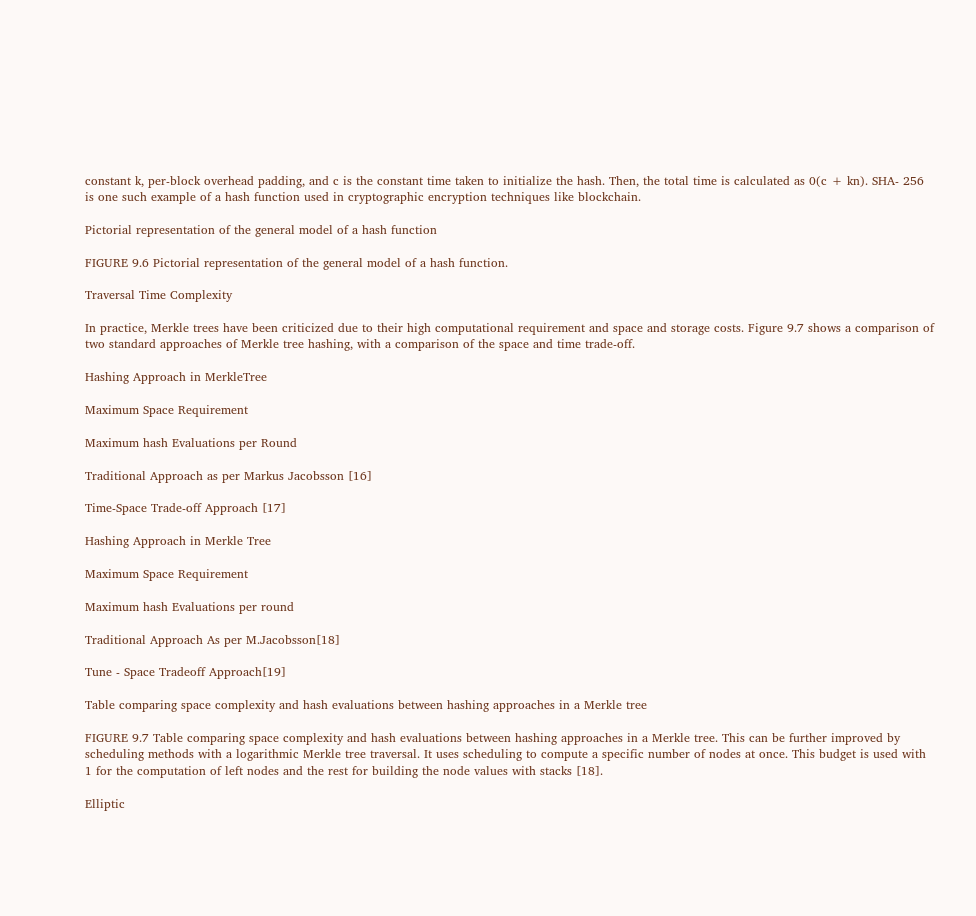constant k, per-block overhead padding, and c is the constant time taken to initialize the hash. Then, the total time is calculated as 0(c + kn). SHA- 256 is one such example of a hash function used in cryptographic encryption techniques like blockchain.

Pictorial representation of the general model of a hash function

FIGURE 9.6 Pictorial representation of the general model of a hash function.

Traversal Time Complexity

In practice, Merkle trees have been criticized due to their high computational requirement and space and storage costs. Figure 9.7 shows a comparison of two standard approaches of Merkle tree hashing, with a comparison of the space and time trade-off.

Hashing Approach in MerkleTree

Maximum Space Requirement

Maximum hash Evaluations per Round

Traditional Approach as per Markus Jacobsson [16]

Time-Space Trade-off Approach [17]

Hashing Approach in Merkle Tree

Maximum Space Requirement

Maximum hash Evaluations per round

Traditional Approach As per M.Jacobsson[18]

Tune - Space Tradeoff Approach[19]

Table comparing space complexity and hash evaluations between hashing approaches in a Merkle tree

FIGURE 9.7 Table comparing space complexity and hash evaluations between hashing approaches in a Merkle tree. This can be further improved by scheduling methods with a logarithmic Merkle tree traversal. It uses scheduling to compute a specific number of nodes at once. This budget is used with 1 for the computation of left nodes and the rest for building the node values with stacks [18].

Elliptic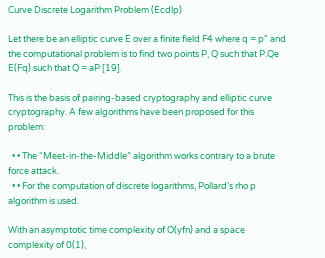Curve Discrete Logarithm Problem (Ecdlp)

Let there be an elliptic curve E over a finite field F4 where q = p" and the computational problem is to find two points P, Q such that P.Qe E(Fq) such that Q = aP [19].

This is the basis of pairing-based cryptography and elliptic curve cryptography. A few algorithms have been proposed for this problem:

  • • The “Meet-in-the-Middle” algorithm works contrary to a brute force attack.
  • • For the computation of discrete logarithms, Pollard’s rho p algorithm is used.

With an asymptotic time complexity of O(yfn) and a space complexity of 0(1),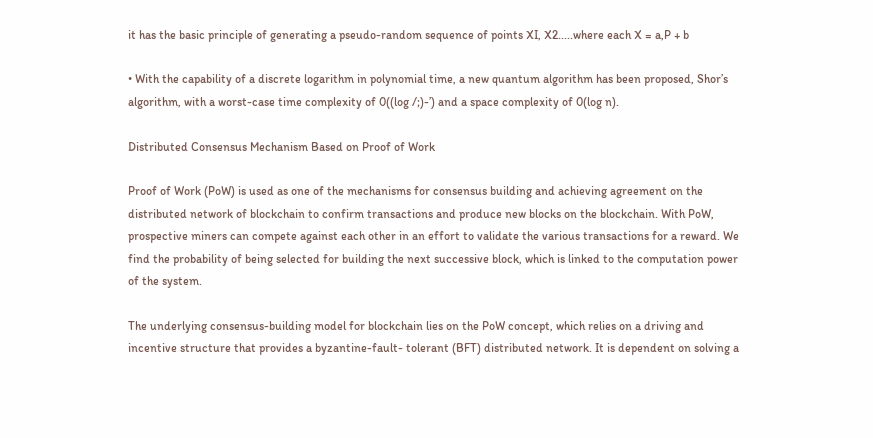it has the basic principle of generating a pseudo-random sequence of points XI, X2.....where each X = a,P + b

• With the capability of a discrete logarithm in polynomial time, a new quantum algorithm has been proposed, Shor’s algorithm, with a worst-case time complexity of 0((log /;)-’) and a space complexity of 0(log n).

Distributed Consensus Mechanism Based on Proof of Work

Proof of Work (PoW) is used as one of the mechanisms for consensus building and achieving agreement on the distributed network of blockchain to confirm transactions and produce new blocks on the blockchain. With PoW, prospective miners can compete against each other in an effort to validate the various transactions for a reward. We find the probability of being selected for building the next successive block, which is linked to the computation power of the system.

The underlying consensus-building model for blockchain lies on the PoW concept, which relies on a driving and incentive structure that provides a byzantine-fault- tolerant (BFT) distributed network. It is dependent on solving a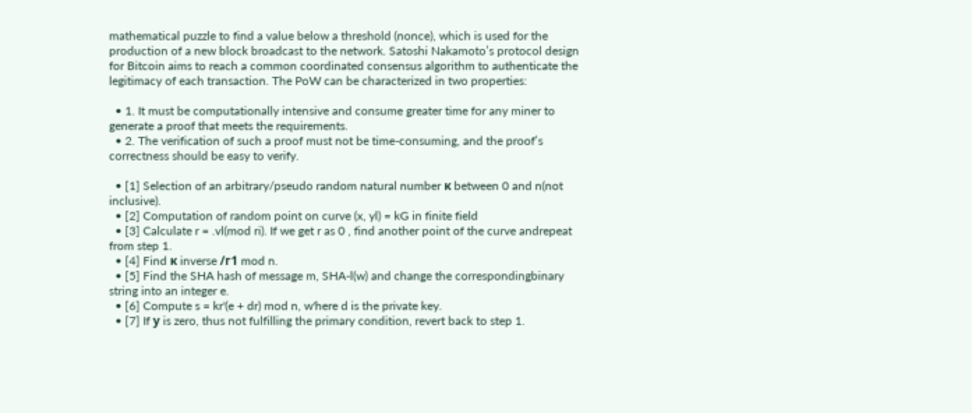mathematical puzzle to find a value below a threshold (nonce), which is used for the production of a new block broadcast to the network. Satoshi Nakamoto’s protocol design for Bitcoin aims to reach a common coordinated consensus algorithm to authenticate the legitimacy of each transaction. The PoW can be characterized in two properties:

  • 1. It must be computationally intensive and consume greater time for any miner to generate a proof that meets the requirements.
  • 2. The verification of such a proof must not be time-consuming, and the proof’s correctness should be easy to verify.

  • [1] Selection of an arbitrary/pseudo random natural number к between 0 and n(not inclusive).
  • [2] Computation of random point on curve (x, yl) = kG in finite field
  • [3] Calculate r = .vl(mod ri). If we get r as 0 , find another point of the curve andrepeat from step 1.
  • [4] Find к inverse /г1 mod n.
  • [5] Find the SHA hash of message m, SHA-l(w) and change the correspondingbinary string into an integer e.
  • [6] Compute s = kr'(e + dr) mod n, w'here d is the private key.
  • [7] If у is zero, thus not fulfilling the primary condition, revert back to step 1.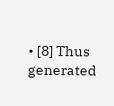• [8] Thus generated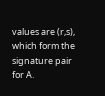values are (r,s), which form the signature pair for A.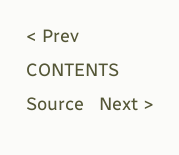< Prev   CONTENTS   Source   Next >